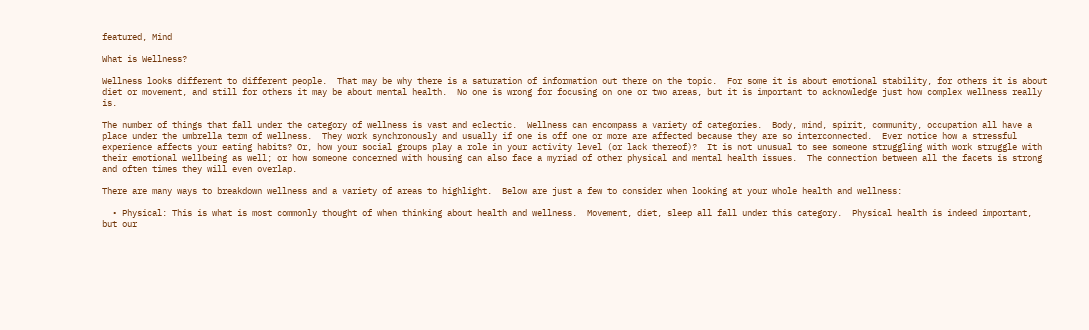featured, Mind

What is Wellness?

Wellness looks different to different people.  That may be why there is a saturation of information out there on the topic.  For some it is about emotional stability, for others it is about diet or movement, and still for others it may be about mental health.  No one is wrong for focusing on one or two areas, but it is important to acknowledge just how complex wellness really is.

The number of things that fall under the category of wellness is vast and eclectic.  Wellness can encompass a variety of categories.  Body, mind, spirit, community, occupation all have a place under the umbrella term of wellness.  They work synchronously and usually if one is off one or more are affected because they are so interconnected.  Ever notice how a stressful experience affects your eating habits? Or, how your social groups play a role in your activity level (or lack thereof)?  It is not unusual to see someone struggling with work struggle with their emotional wellbeing as well; or how someone concerned with housing can also face a myriad of other physical and mental health issues.  The connection between all the facets is strong and often times they will even overlap.

There are many ways to breakdown wellness and a variety of areas to highlight.  Below are just a few to consider when looking at your whole health and wellness:

  • Physical: This is what is most commonly thought of when thinking about health and wellness.  Movement, diet, sleep all fall under this category.  Physical health is indeed important, but our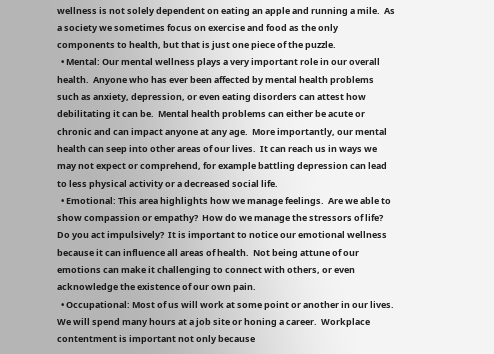wellness is not solely dependent on eating an apple and running a mile.  As a society we sometimes focus on exercise and food as the only components to health, but that is just one piece of the puzzle.
  • Mental: Our mental wellness plays a very important role in our overall health.  Anyone who has ever been affected by mental health problems such as anxiety, depression, or even eating disorders can attest how debilitating it can be.  Mental health problems can either be acute or chronic and can impact anyone at any age.  More importantly, our mental health can seep into other areas of our lives.  It can reach us in ways we may not expect or comprehend, for example battling depression can lead to less physical activity or a decreased social life.
  • Emotional: This area highlights how we manage feelings.  Are we able to show compassion or empathy?  How do we manage the stressors of life?  Do you act impulsively?  It is important to notice our emotional wellness because it can influence all areas of health.  Not being attune of our emotions can make it challenging to connect with others, or even acknowledge the existence of our own pain.
  • Occupational: Most of us will work at some point or another in our lives.  We will spend many hours at a job site or honing a career.  Workplace contentment is important not only because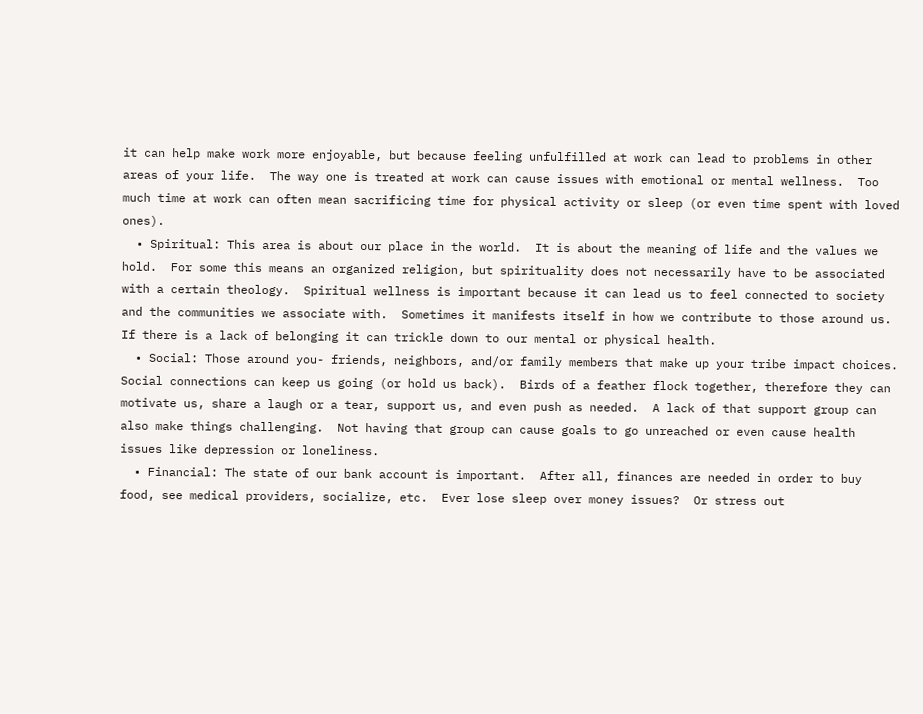it can help make work more enjoyable, but because feeling unfulfilled at work can lead to problems in other areas of your life.  The way one is treated at work can cause issues with emotional or mental wellness.  Too much time at work can often mean sacrificing time for physical activity or sleep (or even time spent with loved ones).
  • Spiritual: This area is about our place in the world.  It is about the meaning of life and the values we hold.  For some this means an organized religion, but spirituality does not necessarily have to be associated with a certain theology.  Spiritual wellness is important because it can lead us to feel connected to society and the communities we associate with.  Sometimes it manifests itself in how we contribute to those around us.  If there is a lack of belonging it can trickle down to our mental or physical health.
  • Social: Those around you- friends, neighbors, and/or family members that make up your tribe impact choices.  Social connections can keep us going (or hold us back).  Birds of a feather flock together, therefore they can motivate us, share a laugh or a tear, support us, and even push as needed.  A lack of that support group can also make things challenging.  Not having that group can cause goals to go unreached or even cause health issues like depression or loneliness.
  • Financial: The state of our bank account is important.  After all, finances are needed in order to buy food, see medical providers, socialize, etc.  Ever lose sleep over money issues?  Or stress out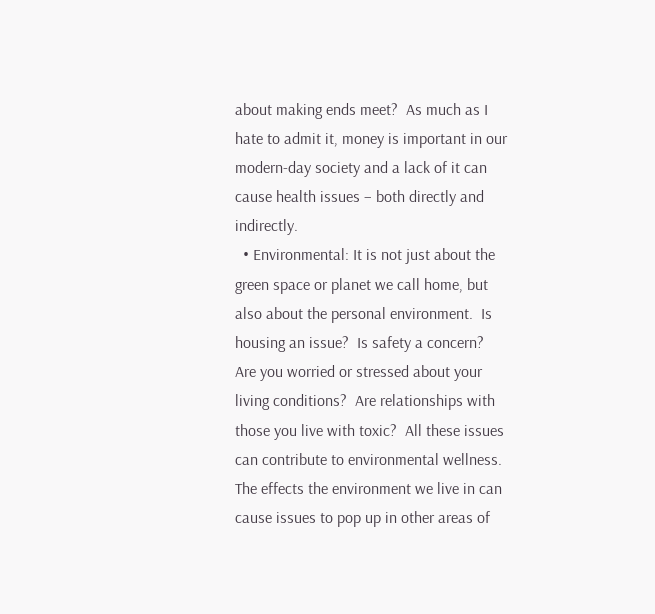about making ends meet?  As much as I hate to admit it, money is important in our modern-day society and a lack of it can cause health issues – both directly and indirectly.
  • Environmental: It is not just about the green space or planet we call home, but also about the personal environment.  Is housing an issue?  Is safety a concern?  Are you worried or stressed about your living conditions?  Are relationships with those you live with toxic?  All these issues can contribute to environmental wellness.  The effects the environment we live in can cause issues to pop up in other areas of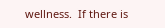wellness.  If there is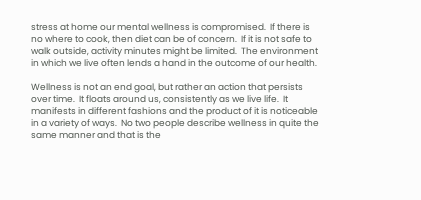stress at home our mental wellness is compromised.  If there is no where to cook, then diet can be of concern.  If it is not safe to walk outside, activity minutes might be limited.  The environment in which we live often lends a hand in the outcome of our health.

Wellness is not an end goal, but rather an action that persists over time.  It floats around us, consistently as we live life.  It manifests in different fashions and the product of it is noticeable in a variety of ways.  No two people describe wellness in quite the same manner and that is the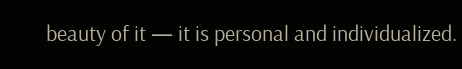beauty of it — it is personal and individualized.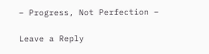– Progress, Not Perfection –

Leave a Reply